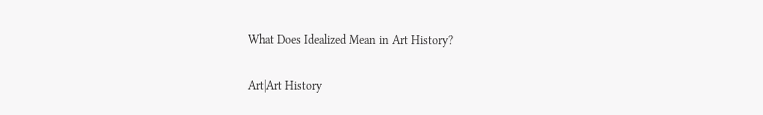What Does Idealized Mean in Art History?

Art|Art History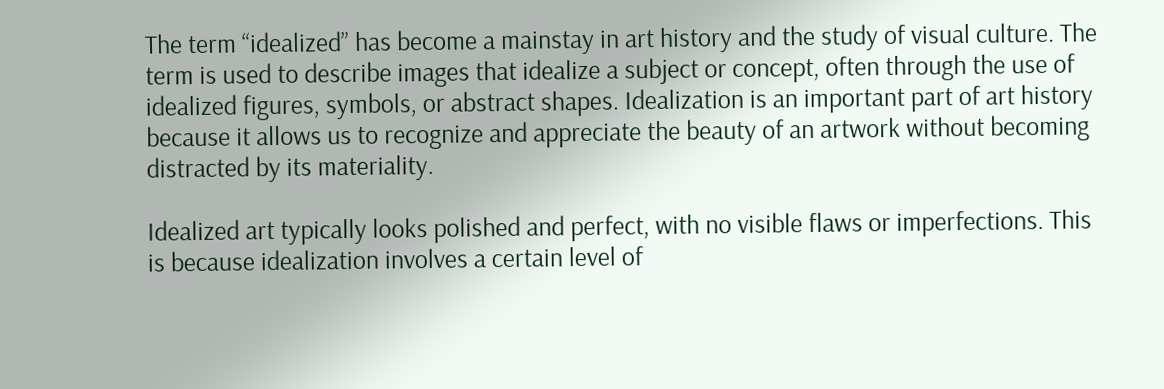The term “idealized” has become a mainstay in art history and the study of visual culture. The term is used to describe images that idealize a subject or concept, often through the use of idealized figures, symbols, or abstract shapes. Idealization is an important part of art history because it allows us to recognize and appreciate the beauty of an artwork without becoming distracted by its materiality.

Idealized art typically looks polished and perfect, with no visible flaws or imperfections. This is because idealization involves a certain level of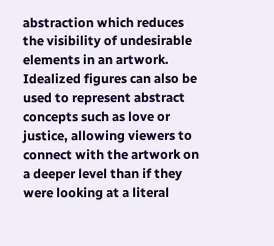abstraction which reduces the visibility of undesirable elements in an artwork. Idealized figures can also be used to represent abstract concepts such as love or justice, allowing viewers to connect with the artwork on a deeper level than if they were looking at a literal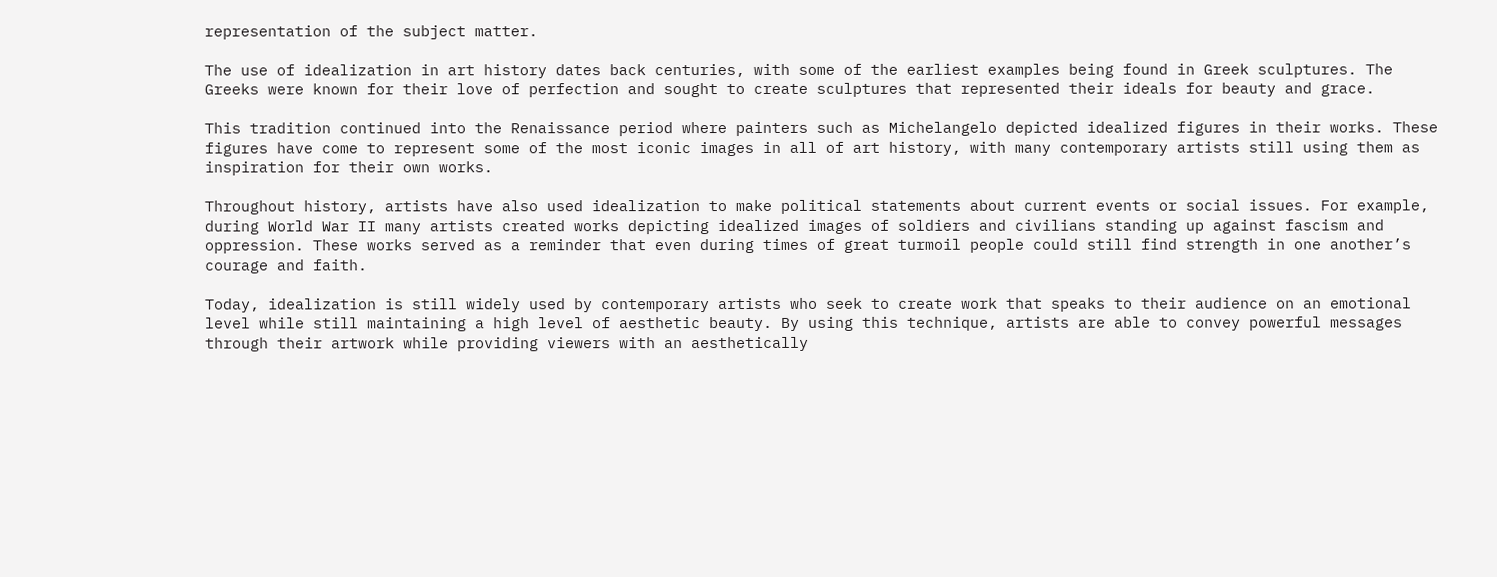representation of the subject matter.

The use of idealization in art history dates back centuries, with some of the earliest examples being found in Greek sculptures. The Greeks were known for their love of perfection and sought to create sculptures that represented their ideals for beauty and grace.

This tradition continued into the Renaissance period where painters such as Michelangelo depicted idealized figures in their works. These figures have come to represent some of the most iconic images in all of art history, with many contemporary artists still using them as inspiration for their own works.

Throughout history, artists have also used idealization to make political statements about current events or social issues. For example, during World War II many artists created works depicting idealized images of soldiers and civilians standing up against fascism and oppression. These works served as a reminder that even during times of great turmoil people could still find strength in one another’s courage and faith.

Today, idealization is still widely used by contemporary artists who seek to create work that speaks to their audience on an emotional level while still maintaining a high level of aesthetic beauty. By using this technique, artists are able to convey powerful messages through their artwork while providing viewers with an aesthetically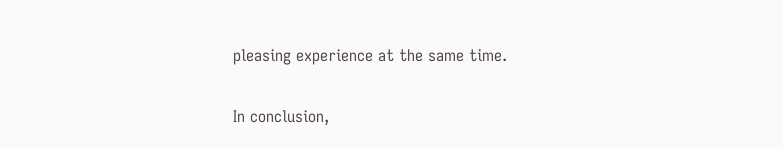pleasing experience at the same time.

In conclusion,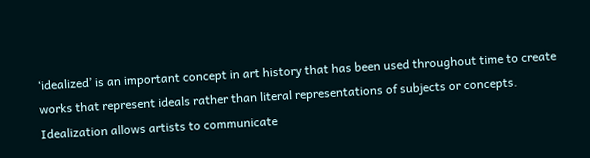‘idealized’ is an important concept in art history that has been used throughout time to create works that represent ideals rather than literal representations of subjects or concepts. Idealization allows artists to communicate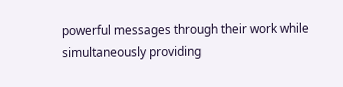powerful messages through their work while simultaneously providing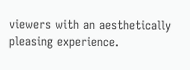viewers with an aesthetically pleasing experience.